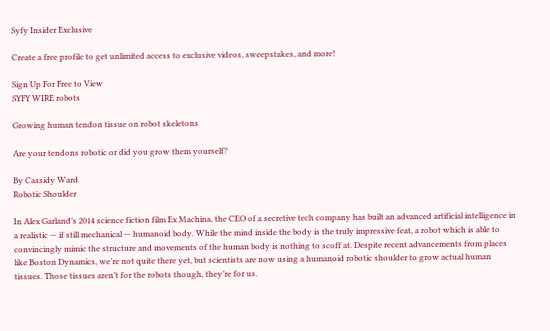Syfy Insider Exclusive

Create a free profile to get unlimited access to exclusive videos, sweepstakes, and more!

Sign Up For Free to View
SYFY WIRE robots

Growing human tendon tissue on robot skeletons

Are your tendons robotic or did you grow them yourself?

By Cassidy Ward
Robotic Shoulder

In Alex Garland’s 2014 science fiction film Ex Machina, the CEO of a secretive tech company has built an advanced artificial intelligence in a realistic — if still mechanical — humanoid body. While the mind inside the body is the truly impressive feat, a robot which is able to convincingly mimic the structure and movements of the human body is nothing to scoff at. Despite recent advancements from places like Boston Dynamics, we’re not quite there yet, but scientists are now using a humanoid robotic shoulder to grow actual human tissues. Those tissues aren’t for the robots though, they’re for us.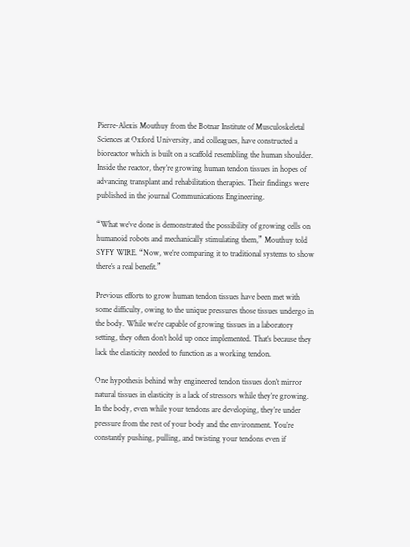Pierre-Alexis Mouthuy from the Botnar Institute of Musculoskeletal Sciences at Oxford University, and colleagues, have constructed a bioreactor which is built on a scaffold resembling the human shoulder. Inside the reactor, they’re growing human tendon tissues in hopes of advancing transplant and rehabilitation therapies. Their findings were published in the journal Communications Engineering.

“What we’ve done is demonstrated the possibility of growing cells on humanoid robots and mechanically stimulating them,” Mouthuy told SYFY WIRE. “Now, we’re comparing it to traditional systems to show there’s a real benefit.”

Previous efforts to grow human tendon tissues have been met with some difficulty, owing to the unique pressures those tissues undergo in the body. While we’re capable of growing tissues in a laboratory setting, they often don’t hold up once implemented. That’s because they lack the elasticity needed to function as a working tendon.

One hypothesis behind why engineered tendon tissues don’t mirror natural tissues in elasticity is a lack of stressors while they’re growing. In the body, even while your tendons are developing, they’re under pressure from the rest of your body and the environment. You’re constantly pushing, pulling, and twisting your tendons even if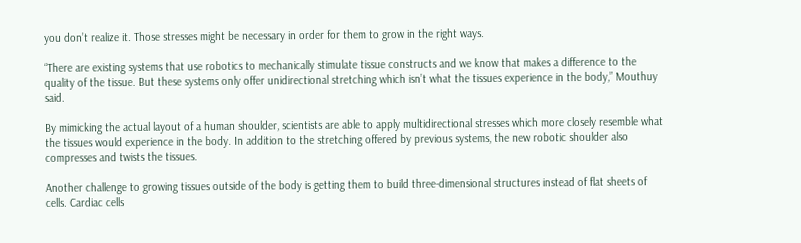you don’t realize it. Those stresses might be necessary in order for them to grow in the right ways.

“There are existing systems that use robotics to mechanically stimulate tissue constructs and we know that makes a difference to the quality of the tissue. But these systems only offer unidirectional stretching which isn’t what the tissues experience in the body,” Mouthuy said.

By mimicking the actual layout of a human shoulder, scientists are able to apply multidirectional stresses which more closely resemble what the tissues would experience in the body. In addition to the stretching offered by previous systems, the new robotic shoulder also compresses and twists the tissues.

Another challenge to growing tissues outside of the body is getting them to build three-dimensional structures instead of flat sheets of cells. Cardiac cells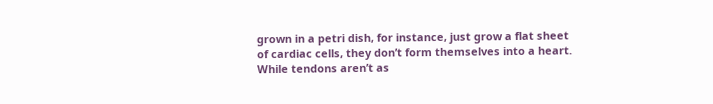grown in a petri dish, for instance, just grow a flat sheet of cardiac cells, they don’t form themselves into a heart. While tendons aren’t as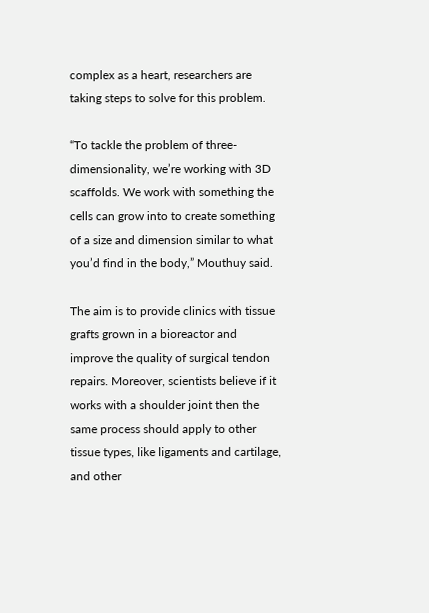complex as a heart, researchers are taking steps to solve for this problem.

“To tackle the problem of three-dimensionality, we’re working with 3D scaffolds. We work with something the cells can grow into to create something of a size and dimension similar to what you’d find in the body,” Mouthuy said.

The aim is to provide clinics with tissue grafts grown in a bioreactor and improve the quality of surgical tendon repairs. Moreover, scientists believe if it works with a shoulder joint then the same process should apply to other tissue types, like ligaments and cartilage, and other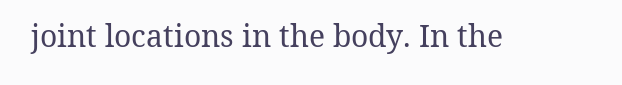joint locations in the body. In the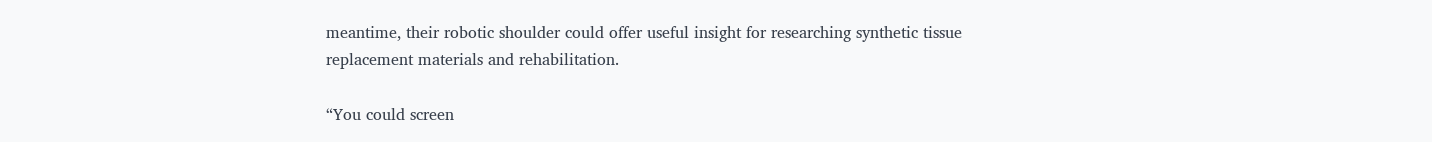meantime, their robotic shoulder could offer useful insight for researching synthetic tissue replacement materials and rehabilitation.

“You could screen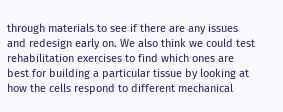through materials to see if there are any issues and redesign early on. We also think we could test rehabilitation exercises to find which ones are best for building a particular tissue by looking at how the cells respond to different mechanical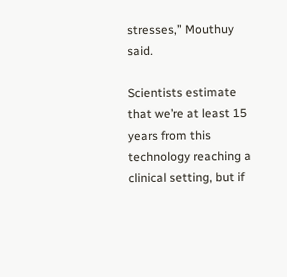stresses,” Mouthuy said.

Scientists estimate that we’re at least 15 years from this technology reaching a clinical setting, but if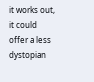it works out, it could offer a less dystopian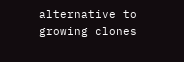alternative to growing clones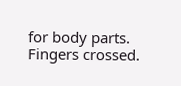for body parts. Fingers crossed.